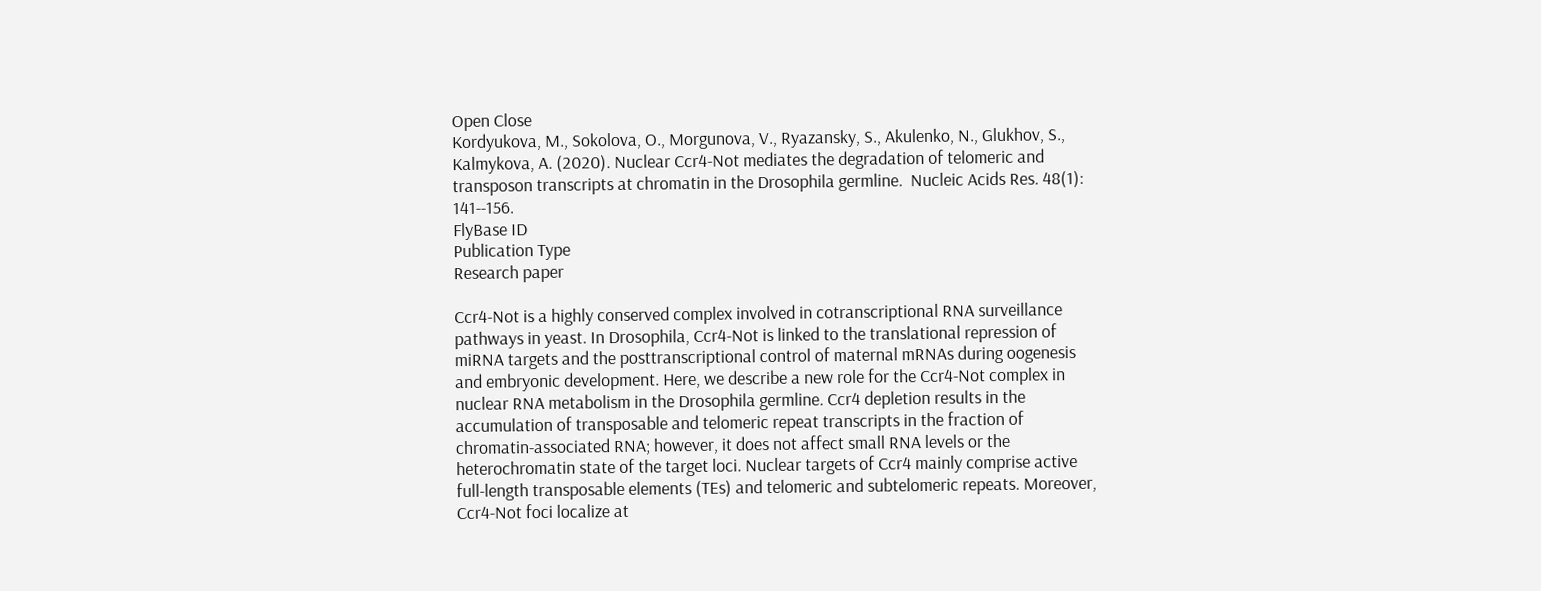Open Close
Kordyukova, M., Sokolova, O., Morgunova, V., Ryazansky, S., Akulenko, N., Glukhov, S., Kalmykova, A. (2020). Nuclear Ccr4-Not mediates the degradation of telomeric and transposon transcripts at chromatin in the Drosophila germline.  Nucleic Acids Res. 48(1): 141--156.
FlyBase ID
Publication Type
Research paper

Ccr4-Not is a highly conserved complex involved in cotranscriptional RNA surveillance pathways in yeast. In Drosophila, Ccr4-Not is linked to the translational repression of miRNA targets and the posttranscriptional control of maternal mRNAs during oogenesis and embryonic development. Here, we describe a new role for the Ccr4-Not complex in nuclear RNA metabolism in the Drosophila germline. Ccr4 depletion results in the accumulation of transposable and telomeric repeat transcripts in the fraction of chromatin-associated RNA; however, it does not affect small RNA levels or the heterochromatin state of the target loci. Nuclear targets of Ccr4 mainly comprise active full-length transposable elements (TEs) and telomeric and subtelomeric repeats. Moreover, Ccr4-Not foci localize at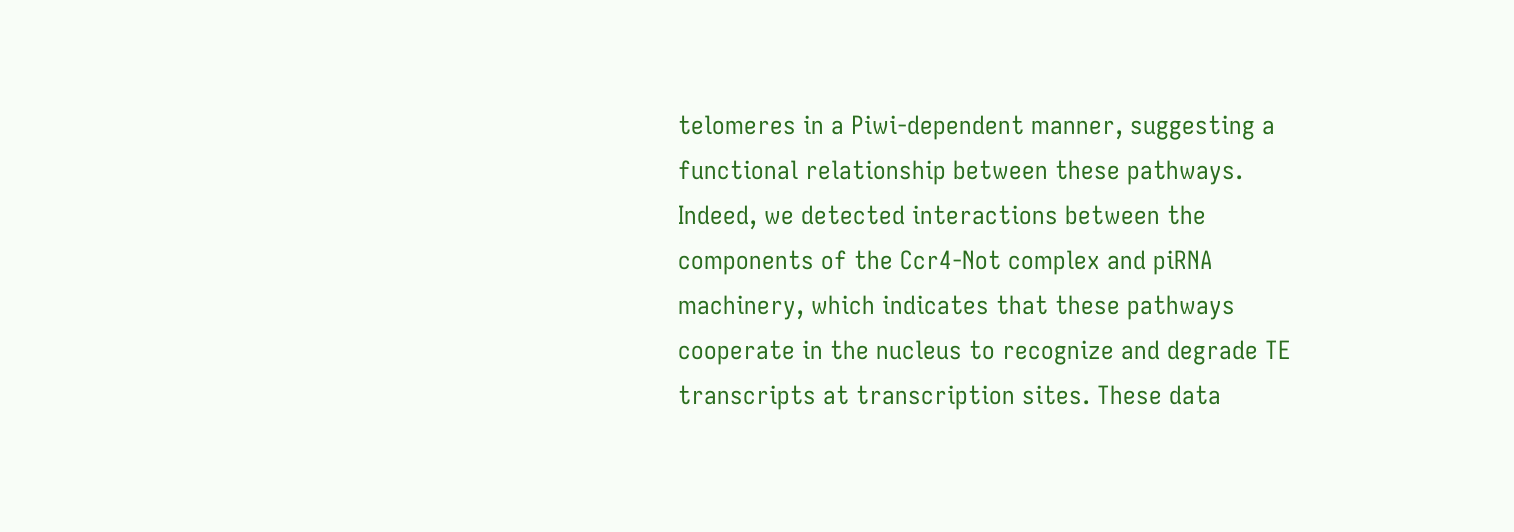telomeres in a Piwi-dependent manner, suggesting a functional relationship between these pathways. Indeed, we detected interactions between the components of the Ccr4-Not complex and piRNA machinery, which indicates that these pathways cooperate in the nucleus to recognize and degrade TE transcripts at transcription sites. These data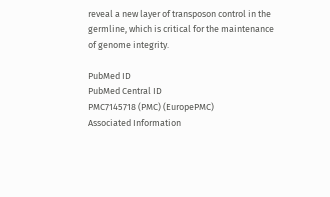reveal a new layer of transposon control in the germline, which is critical for the maintenance of genome integrity.

PubMed ID
PubMed Central ID
PMC7145718 (PMC) (EuropePMC)
Associated Information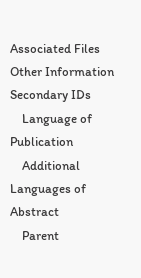Associated Files
Other Information
Secondary IDs
    Language of Publication
    Additional Languages of Abstract
    Parent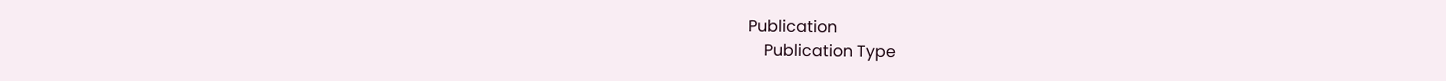Publication
    Publication Type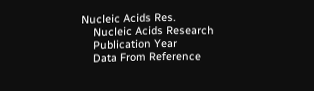Nucleic Acids Res.
    Nucleic Acids Research
    Publication Year
    Data From Reference